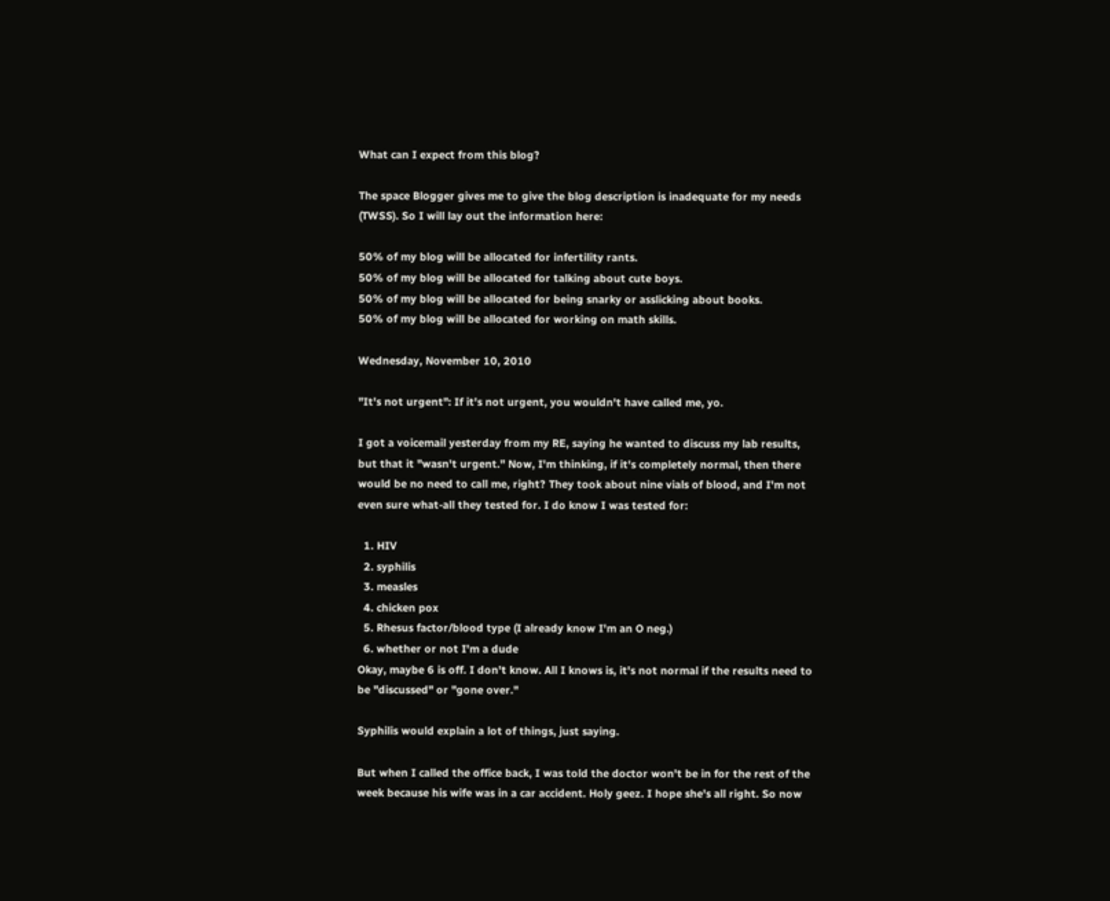What can I expect from this blog?

The space Blogger gives me to give the blog description is inadequate for my needs (TWSS). So I will lay out the information here:

50% of my blog will be allocated for infertility rants.
50% of my blog will be allocated for talking about cute boys.
50% of my blog will be allocated for being snarky or asslicking about books.
50% of my blog will be allocated for working on math skills.

Wednesday, November 10, 2010

"It's not urgent": If it's not urgent, you wouldn't have called me, yo.

I got a voicemail yesterday from my RE, saying he wanted to discuss my lab results, but that it "wasn't urgent." Now, I'm thinking, if it's completely normal, then there would be no need to call me, right? They took about nine vials of blood, and I'm not even sure what-all they tested for. I do know I was tested for:

  1. HIV
  2. syphilis
  3. measles
  4. chicken pox
  5. Rhesus factor/blood type (I already know I'm an O neg.)
  6. whether or not I'm a dude
Okay, maybe 6 is off. I don't know. All I knows is, it's not normal if the results need to be "discussed" or "gone over."

Syphilis would explain a lot of things, just saying.

But when I called the office back, I was told the doctor won't be in for the rest of the week because his wife was in a car accident. Holy geez. I hope she's all right. So now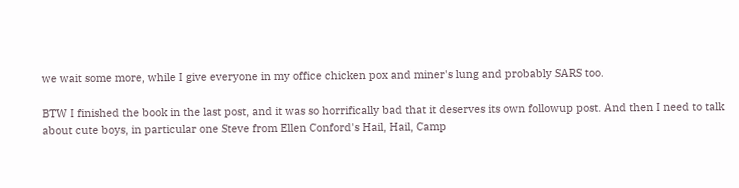we wait some more, while I give everyone in my office chicken pox and miner's lung and probably SARS too.

BTW I finished the book in the last post, and it was so horrifically bad that it deserves its own followup post. And then I need to talk about cute boys, in particular one Steve from Ellen Conford's Hail, Hail, Camp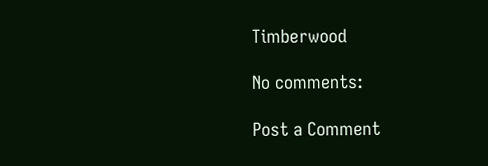Timberwood

No comments:

Post a Comment